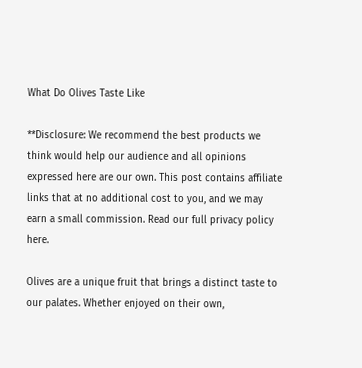What Do Olives Taste Like

**Disclosure: We recommend the best products we think would help our audience and all opinions expressed here are our own. This post contains affiliate links that at no additional cost to you, and we may earn a small commission. Read our full privacy policy here.

Olives are a unique fruit that brings a distinct taste to our palates. Whether enjoyed on their own,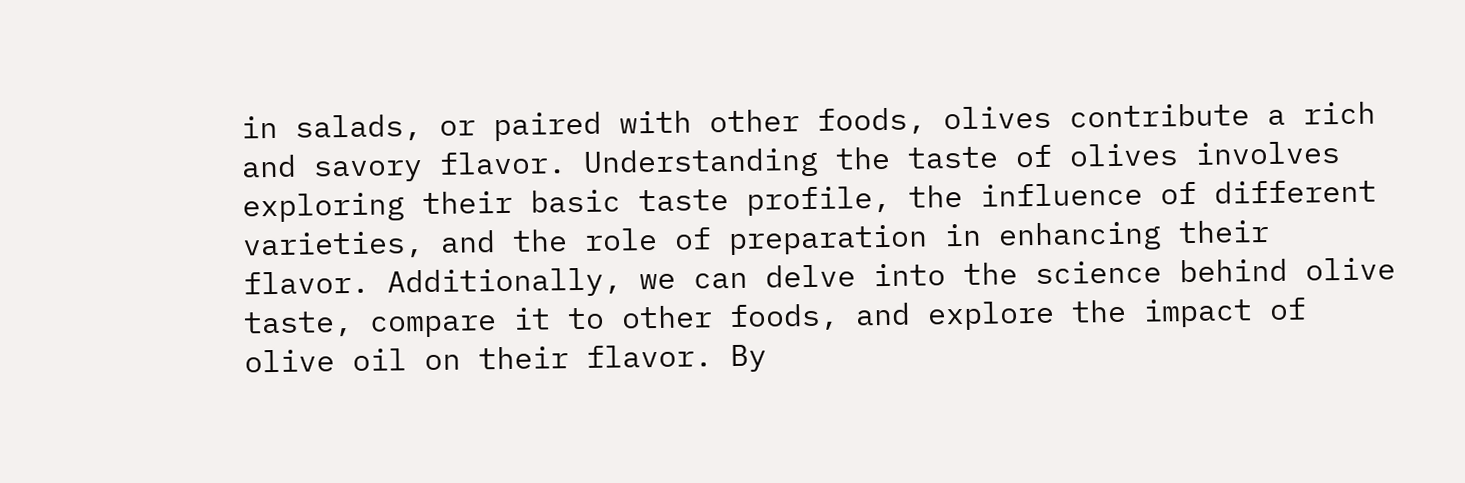in salads, or paired with other foods, olives contribute a rich and savory flavor. Understanding the taste of olives involves exploring their basic taste profile, the influence of different varieties, and the role of preparation in enhancing their flavor. Additionally, we can delve into the science behind olive taste, compare it to other foods, and explore the impact of olive oil on their flavor. By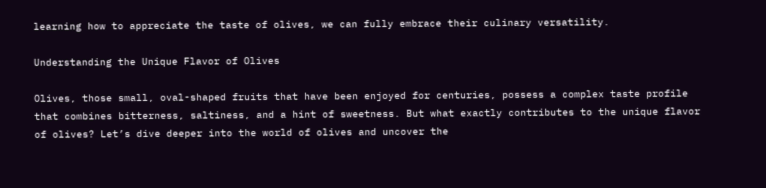learning how to appreciate the taste of olives, we can fully embrace their culinary versatility.

Understanding the Unique Flavor of Olives

Olives, those small, oval-shaped fruits that have been enjoyed for centuries, possess a complex taste profile that combines bitterness, saltiness, and a hint of sweetness. But what exactly contributes to the unique flavor of olives? Let’s dive deeper into the world of olives and uncover the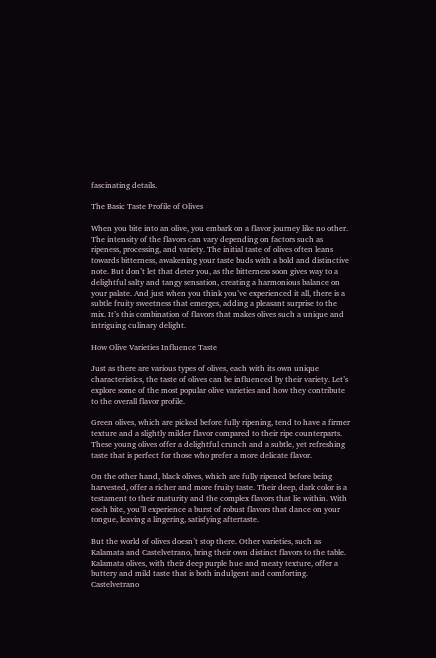fascinating details.

The Basic Taste Profile of Olives

When you bite into an olive, you embark on a flavor journey like no other. The intensity of the flavors can vary depending on factors such as ripeness, processing, and variety. The initial taste of olives often leans towards bitterness, awakening your taste buds with a bold and distinctive note. But don’t let that deter you, as the bitterness soon gives way to a delightful salty and tangy sensation, creating a harmonious balance on your palate. And just when you think you’ve experienced it all, there is a subtle fruity sweetness that emerges, adding a pleasant surprise to the mix. It’s this combination of flavors that makes olives such a unique and intriguing culinary delight.

How Olive Varieties Influence Taste

Just as there are various types of olives, each with its own unique characteristics, the taste of olives can be influenced by their variety. Let’s explore some of the most popular olive varieties and how they contribute to the overall flavor profile.

Green olives, which are picked before fully ripening, tend to have a firmer texture and a slightly milder flavor compared to their ripe counterparts. These young olives offer a delightful crunch and a subtle, yet refreshing taste that is perfect for those who prefer a more delicate flavor.

On the other hand, black olives, which are fully ripened before being harvested, offer a richer and more fruity taste. Their deep, dark color is a testament to their maturity and the complex flavors that lie within. With each bite, you’ll experience a burst of robust flavors that dance on your tongue, leaving a lingering, satisfying aftertaste.

But the world of olives doesn’t stop there. Other varieties, such as Kalamata and Castelvetrano, bring their own distinct flavors to the table. Kalamata olives, with their deep purple hue and meaty texture, offer a buttery and mild taste that is both indulgent and comforting. Castelvetrano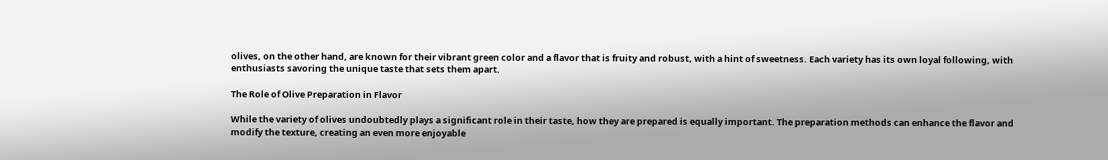olives, on the other hand, are known for their vibrant green color and a flavor that is fruity and robust, with a hint of sweetness. Each variety has its own loyal following, with enthusiasts savoring the unique taste that sets them apart.

The Role of Olive Preparation in Flavor

While the variety of olives undoubtedly plays a significant role in their taste, how they are prepared is equally important. The preparation methods can enhance the flavor and modify the texture, creating an even more enjoyable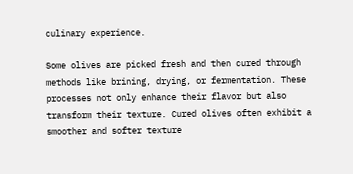culinary experience.

Some olives are picked fresh and then cured through methods like brining, drying, or fermentation. These processes not only enhance their flavor but also transform their texture. Cured olives often exhibit a smoother and softer texture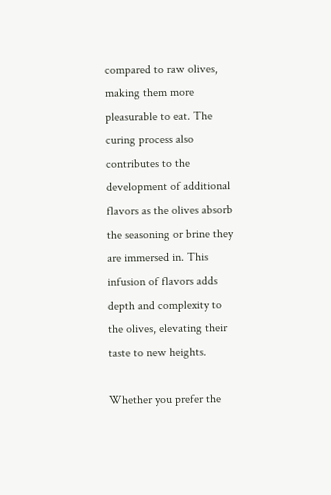compared to raw olives, making them more pleasurable to eat. The curing process also contributes to the development of additional flavors as the olives absorb the seasoning or brine they are immersed in. This infusion of flavors adds depth and complexity to the olives, elevating their taste to new heights.

Whether you prefer the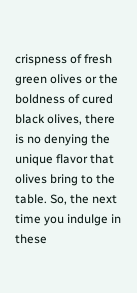crispness of fresh green olives or the boldness of cured black olives, there is no denying the unique flavor that olives bring to the table. So, the next time you indulge in these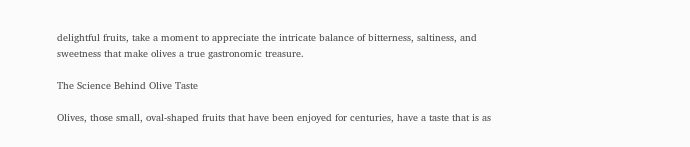delightful fruits, take a moment to appreciate the intricate balance of bitterness, saltiness, and sweetness that make olives a true gastronomic treasure.

The Science Behind Olive Taste

Olives, those small, oval-shaped fruits that have been enjoyed for centuries, have a taste that is as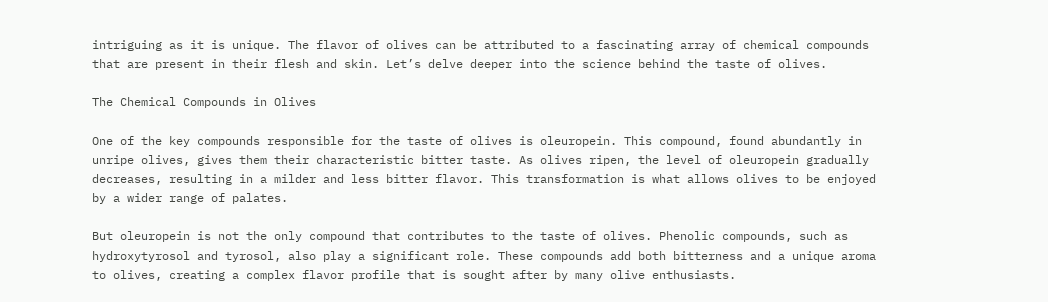intriguing as it is unique. The flavor of olives can be attributed to a fascinating array of chemical compounds that are present in their flesh and skin. Let’s delve deeper into the science behind the taste of olives.

The Chemical Compounds in Olives

One of the key compounds responsible for the taste of olives is oleuropein. This compound, found abundantly in unripe olives, gives them their characteristic bitter taste. As olives ripen, the level of oleuropein gradually decreases, resulting in a milder and less bitter flavor. This transformation is what allows olives to be enjoyed by a wider range of palates.

But oleuropein is not the only compound that contributes to the taste of olives. Phenolic compounds, such as hydroxytyrosol and tyrosol, also play a significant role. These compounds add both bitterness and a unique aroma to olives, creating a complex flavor profile that is sought after by many olive enthusiasts.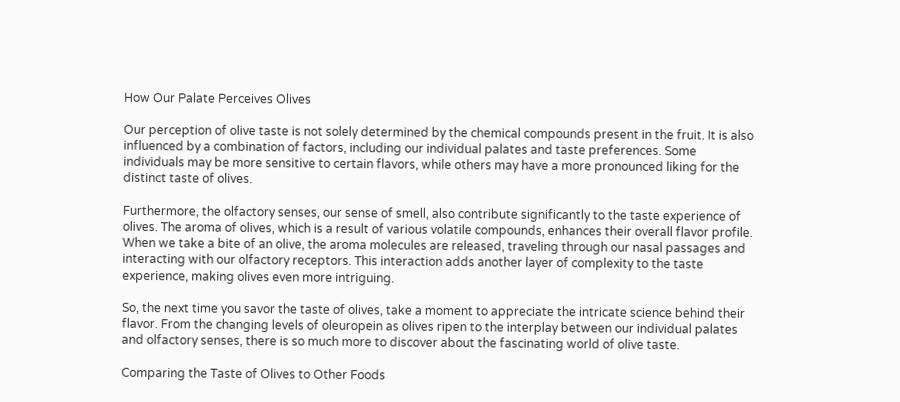How Our Palate Perceives Olives

Our perception of olive taste is not solely determined by the chemical compounds present in the fruit. It is also influenced by a combination of factors, including our individual palates and taste preferences. Some individuals may be more sensitive to certain flavors, while others may have a more pronounced liking for the distinct taste of olives.

Furthermore, the olfactory senses, our sense of smell, also contribute significantly to the taste experience of olives. The aroma of olives, which is a result of various volatile compounds, enhances their overall flavor profile. When we take a bite of an olive, the aroma molecules are released, traveling through our nasal passages and interacting with our olfactory receptors. This interaction adds another layer of complexity to the taste experience, making olives even more intriguing.

So, the next time you savor the taste of olives, take a moment to appreciate the intricate science behind their flavor. From the changing levels of oleuropein as olives ripen to the interplay between our individual palates and olfactory senses, there is so much more to discover about the fascinating world of olive taste.

Comparing the Taste of Olives to Other Foods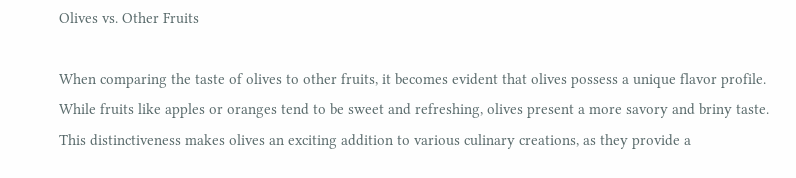Olives vs. Other Fruits

When comparing the taste of olives to other fruits, it becomes evident that olives possess a unique flavor profile. While fruits like apples or oranges tend to be sweet and refreshing, olives present a more savory and briny taste. This distinctiveness makes olives an exciting addition to various culinary creations, as they provide a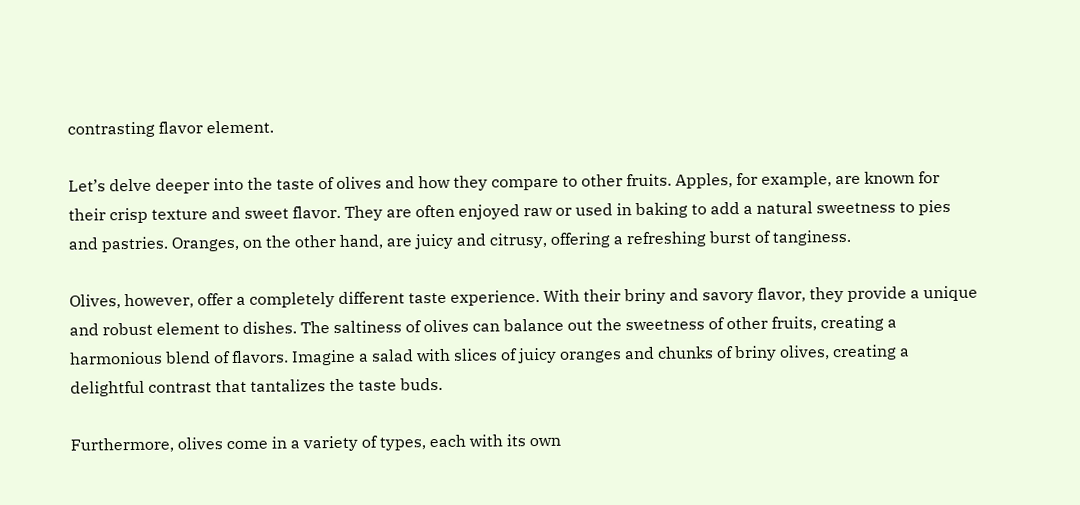contrasting flavor element.

Let’s delve deeper into the taste of olives and how they compare to other fruits. Apples, for example, are known for their crisp texture and sweet flavor. They are often enjoyed raw or used in baking to add a natural sweetness to pies and pastries. Oranges, on the other hand, are juicy and citrusy, offering a refreshing burst of tanginess.

Olives, however, offer a completely different taste experience. With their briny and savory flavor, they provide a unique and robust element to dishes. The saltiness of olives can balance out the sweetness of other fruits, creating a harmonious blend of flavors. Imagine a salad with slices of juicy oranges and chunks of briny olives, creating a delightful contrast that tantalizes the taste buds.

Furthermore, olives come in a variety of types, each with its own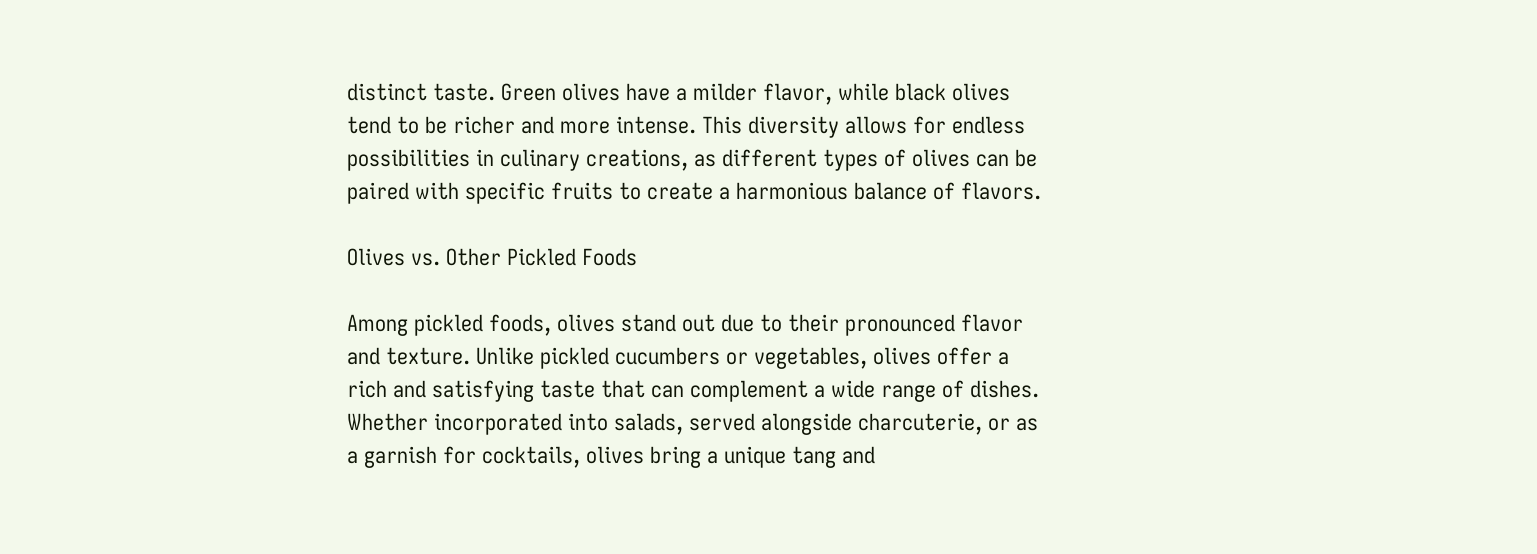distinct taste. Green olives have a milder flavor, while black olives tend to be richer and more intense. This diversity allows for endless possibilities in culinary creations, as different types of olives can be paired with specific fruits to create a harmonious balance of flavors.

Olives vs. Other Pickled Foods

Among pickled foods, olives stand out due to their pronounced flavor and texture. Unlike pickled cucumbers or vegetables, olives offer a rich and satisfying taste that can complement a wide range of dishes. Whether incorporated into salads, served alongside charcuterie, or as a garnish for cocktails, olives bring a unique tang and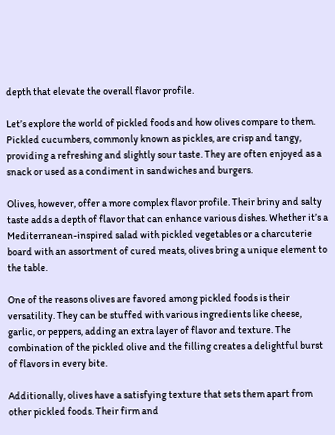depth that elevate the overall flavor profile.

Let’s explore the world of pickled foods and how olives compare to them. Pickled cucumbers, commonly known as pickles, are crisp and tangy, providing a refreshing and slightly sour taste. They are often enjoyed as a snack or used as a condiment in sandwiches and burgers.

Olives, however, offer a more complex flavor profile. Their briny and salty taste adds a depth of flavor that can enhance various dishes. Whether it’s a Mediterranean-inspired salad with pickled vegetables or a charcuterie board with an assortment of cured meats, olives bring a unique element to the table.

One of the reasons olives are favored among pickled foods is their versatility. They can be stuffed with various ingredients like cheese, garlic, or peppers, adding an extra layer of flavor and texture. The combination of the pickled olive and the filling creates a delightful burst of flavors in every bite.

Additionally, olives have a satisfying texture that sets them apart from other pickled foods. Their firm and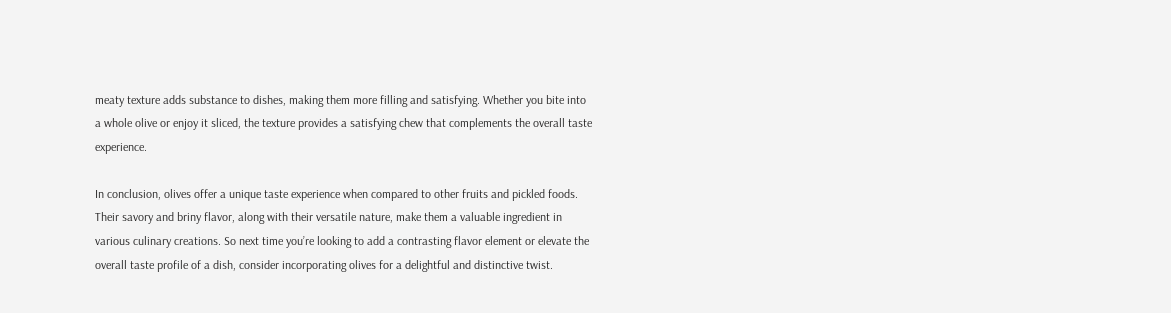meaty texture adds substance to dishes, making them more filling and satisfying. Whether you bite into a whole olive or enjoy it sliced, the texture provides a satisfying chew that complements the overall taste experience.

In conclusion, olives offer a unique taste experience when compared to other fruits and pickled foods. Their savory and briny flavor, along with their versatile nature, make them a valuable ingredient in various culinary creations. So next time you’re looking to add a contrasting flavor element or elevate the overall taste profile of a dish, consider incorporating olives for a delightful and distinctive twist.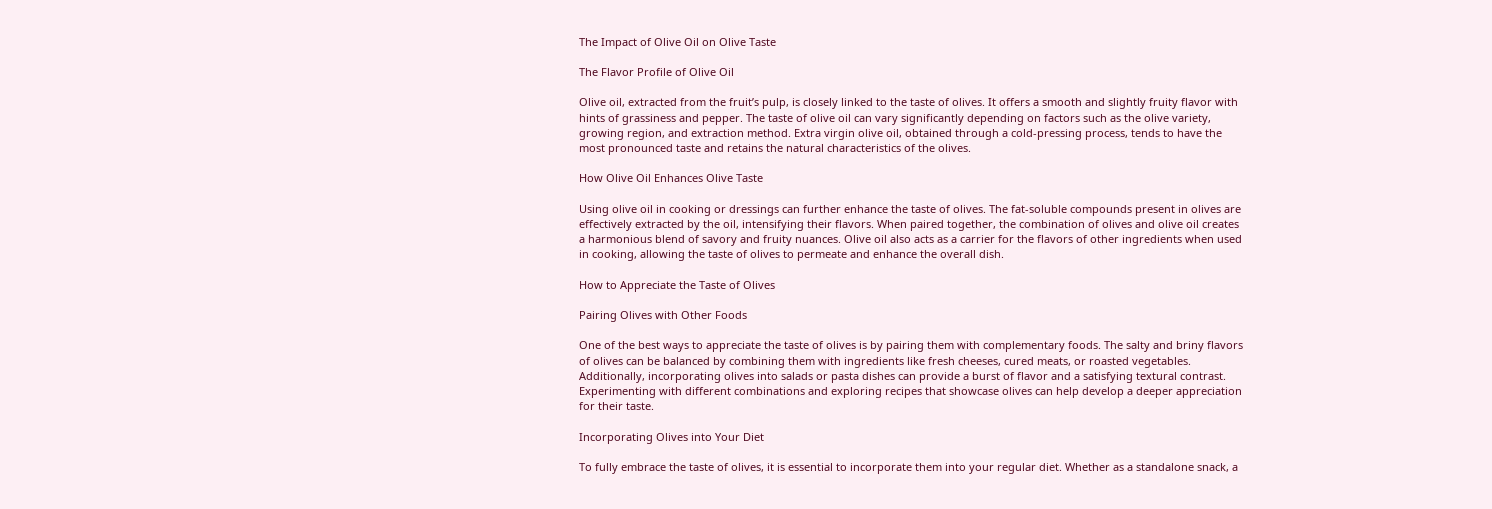The Impact of Olive Oil on Olive Taste

The Flavor Profile of Olive Oil

Olive oil, extracted from the fruit’s pulp, is closely linked to the taste of olives. It offers a smooth and slightly fruity flavor with hints of grassiness and pepper. The taste of olive oil can vary significantly depending on factors such as the olive variety, growing region, and extraction method. Extra virgin olive oil, obtained through a cold-pressing process, tends to have the most pronounced taste and retains the natural characteristics of the olives.

How Olive Oil Enhances Olive Taste

Using olive oil in cooking or dressings can further enhance the taste of olives. The fat-soluble compounds present in olives are effectively extracted by the oil, intensifying their flavors. When paired together, the combination of olives and olive oil creates a harmonious blend of savory and fruity nuances. Olive oil also acts as a carrier for the flavors of other ingredients when used in cooking, allowing the taste of olives to permeate and enhance the overall dish.

How to Appreciate the Taste of Olives

Pairing Olives with Other Foods

One of the best ways to appreciate the taste of olives is by pairing them with complementary foods. The salty and briny flavors of olives can be balanced by combining them with ingredients like fresh cheeses, cured meats, or roasted vegetables. Additionally, incorporating olives into salads or pasta dishes can provide a burst of flavor and a satisfying textural contrast. Experimenting with different combinations and exploring recipes that showcase olives can help develop a deeper appreciation for their taste.

Incorporating Olives into Your Diet

To fully embrace the taste of olives, it is essential to incorporate them into your regular diet. Whether as a standalone snack, a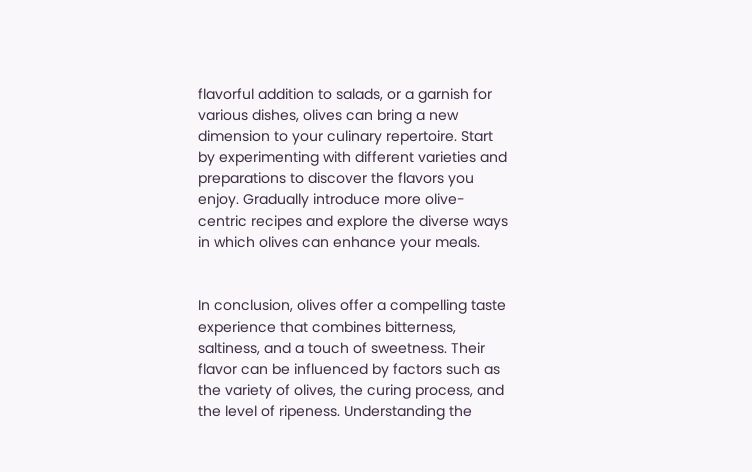flavorful addition to salads, or a garnish for various dishes, olives can bring a new dimension to your culinary repertoire. Start by experimenting with different varieties and preparations to discover the flavors you enjoy. Gradually introduce more olive-centric recipes and explore the diverse ways in which olives can enhance your meals.


In conclusion, olives offer a compelling taste experience that combines bitterness, saltiness, and a touch of sweetness. Their flavor can be influenced by factors such as the variety of olives, the curing process, and the level of ripeness. Understanding the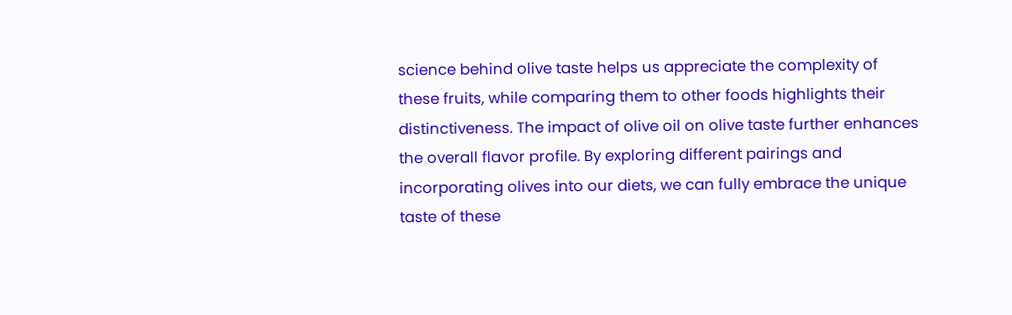science behind olive taste helps us appreciate the complexity of these fruits, while comparing them to other foods highlights their distinctiveness. The impact of olive oil on olive taste further enhances the overall flavor profile. By exploring different pairings and incorporating olives into our diets, we can fully embrace the unique taste of these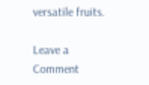versatile fruits.

Leave a Comment